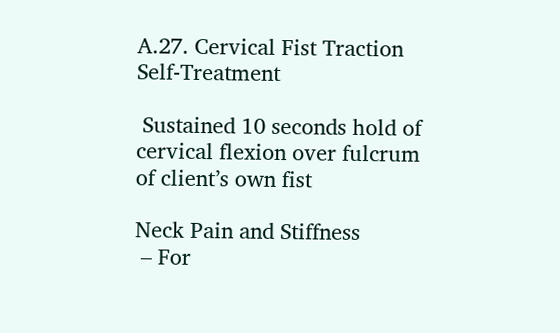A.27. Cervical Fist Traction Self-Treatment

 Sustained 10 seconds hold of cervical flexion over fulcrum of client’s own fist

Neck Pain and Stiffness
 – For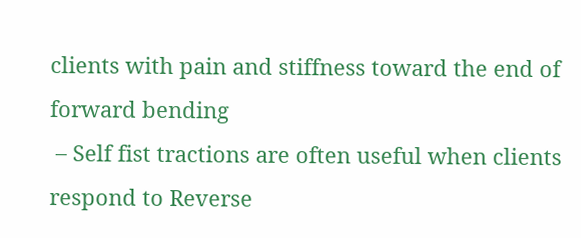clients with pain and stiffness toward the end of forward bending
 – Self fist tractions are often useful when clients respond to Reverse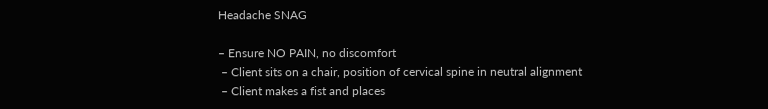Headache SNAG

– Ensure NO PAIN, no discomfort
 – Client sits on a chair, position of cervical spine in neutral alignment
 – Client makes a fist and places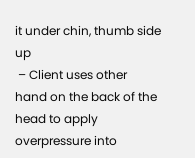it under chin, thumb side up
 – Client uses other hand on the back of the head to apply overpressure into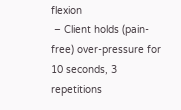flexion
 – Client holds (pain-free) over-pressure for 10 seconds, 3 repetitions